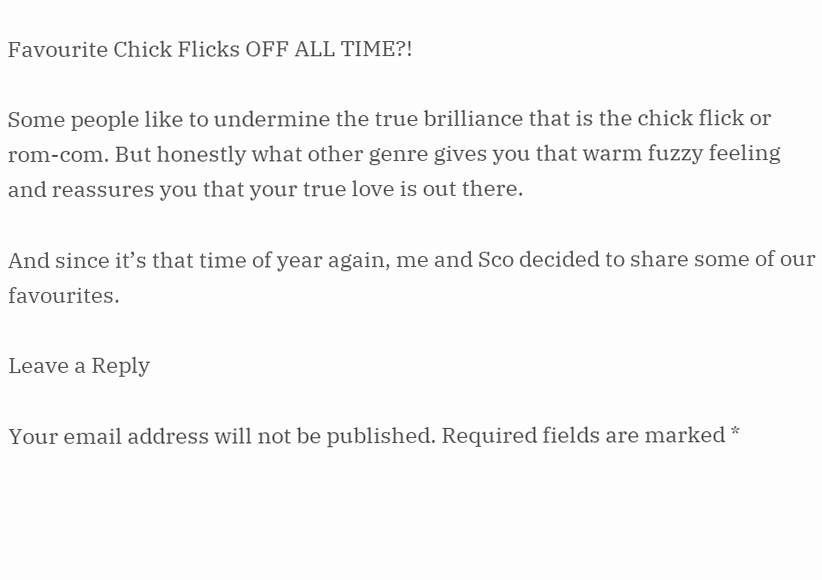Favourite Chick Flicks OFF ALL TIME?!

Some people like to undermine the true brilliance that is the chick flick or rom-com. But honestly what other genre gives you that warm fuzzy feeling and reassures you that your true love is out there.

And since it’s that time of year again, me and Sco decided to share some of our favourites.

Leave a Reply

Your email address will not be published. Required fields are marked *